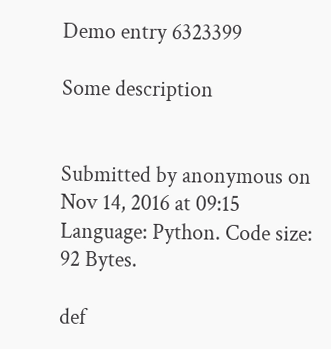Demo entry 6323399

Some description


Submitted by anonymous on Nov 14, 2016 at 09:15
Language: Python. Code size: 92 Bytes.

def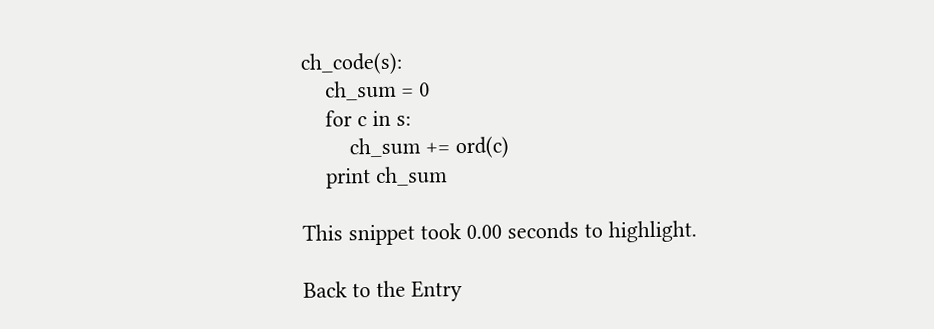ch_code(s):
    ch_sum = 0
    for c in s:
        ch_sum += ord(c)
    print ch_sum

This snippet took 0.00 seconds to highlight.

Back to the Entry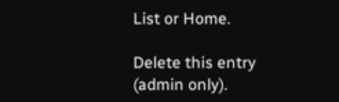List or Home.

Delete this entry (admin only).